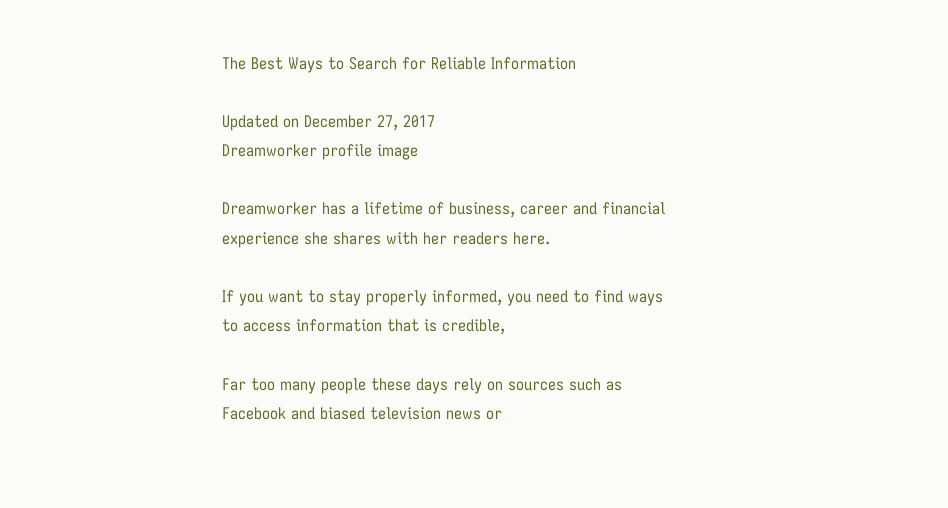The Best Ways to Search for Reliable Information

Updated on December 27, 2017
Dreamworker profile image

Dreamworker has a lifetime of business, career and financial experience she shares with her readers here.

If you want to stay properly informed, you need to find ways to access information that is credible,

Far too many people these days rely on sources such as Facebook and biased television news or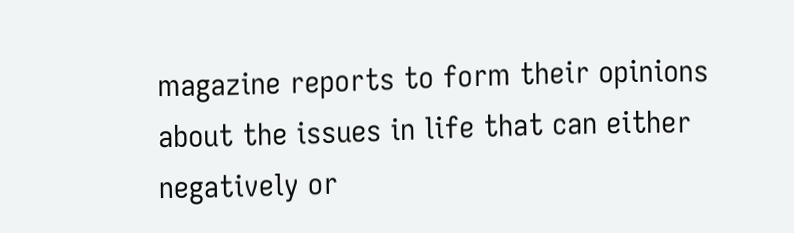magazine reports to form their opinions about the issues in life that can either negatively or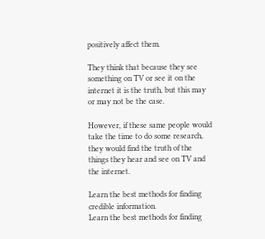positively affect them.

They think that because they see something on TV or see it on the internet it is the truth, but this may or may not be the case.

However, if these same people would take the time to do some research, they would find the truth of the things they hear and see on TV and the internet.

Learn the best methods for finding credible information.
Learn the best methods for finding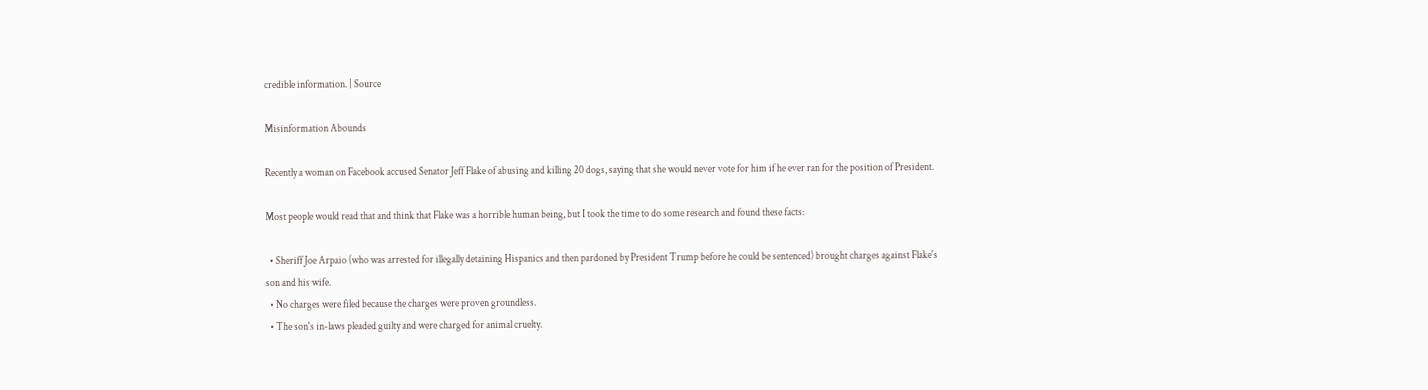credible information. | Source

Misinformation Abounds

Recently a woman on Facebook accused Senator Jeff Flake of abusing and killing 20 dogs, saying that she would never vote for him if he ever ran for the position of President.

Most people would read that and think that Flake was a horrible human being, but I took the time to do some research and found these facts:

  • Sheriff Joe Arpaio (who was arrested for illegally detaining Hispanics and then pardoned by President Trump before he could be sentenced) brought charges against Flake's son and his wife.
  • No charges were filed because the charges were proven groundless.
  • The son's in-laws pleaded guilty and were charged for animal cruelty.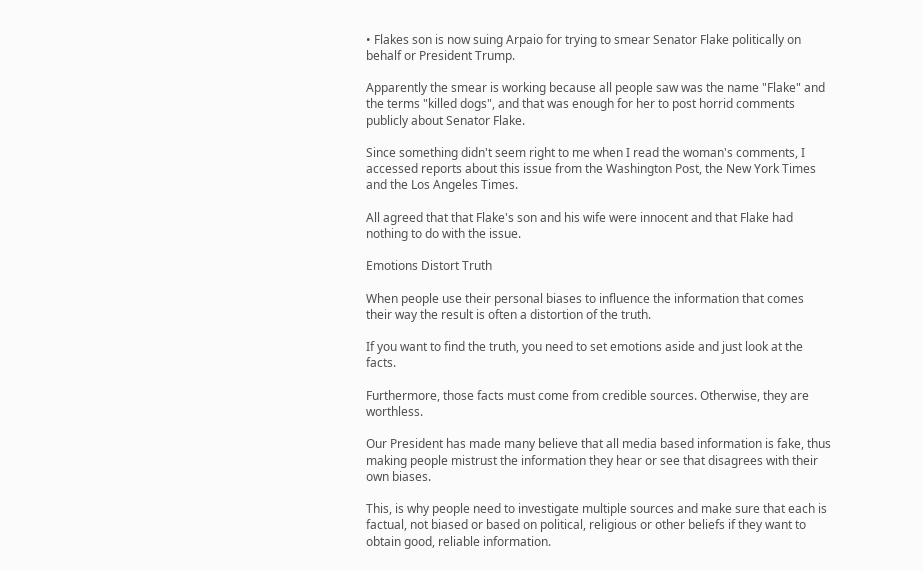• Flakes son is now suing Arpaio for trying to smear Senator Flake politically on behalf or President Trump.

Apparently the smear is working because all people saw was the name "Flake" and the terms "killed dogs", and that was enough for her to post horrid comments publicly about Senator Flake.

Since something didn't seem right to me when I read the woman's comments, I accessed reports about this issue from the Washington Post, the New York Times and the Los Angeles Times.

All agreed that that Flake's son and his wife were innocent and that Flake had nothing to do with the issue.

Emotions Distort Truth

When people use their personal biases to influence the information that comes their way the result is often a distortion of the truth.

If you want to find the truth, you need to set emotions aside and just look at the facts.

Furthermore, those facts must come from credible sources. Otherwise, they are worthless.

Our President has made many believe that all media based information is fake, thus making people mistrust the information they hear or see that disagrees with their own biases.

This, is why people need to investigate multiple sources and make sure that each is factual, not biased or based on political, religious or other beliefs if they want to obtain good, reliable information.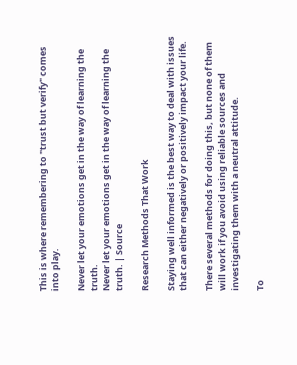This is where remembering to "trust but verify" comes into play.

Never let your emotions get in the way of learning the truth.
Never let your emotions get in the way of learning the truth. | Source

Research Methods That Work

Staying well informed is the best way to deal with issues that can either negatively or positively impact your life.

There several methods for doing this, but none of them will work if you avoid using reliable sources and investigating them with a neutral attitude.

To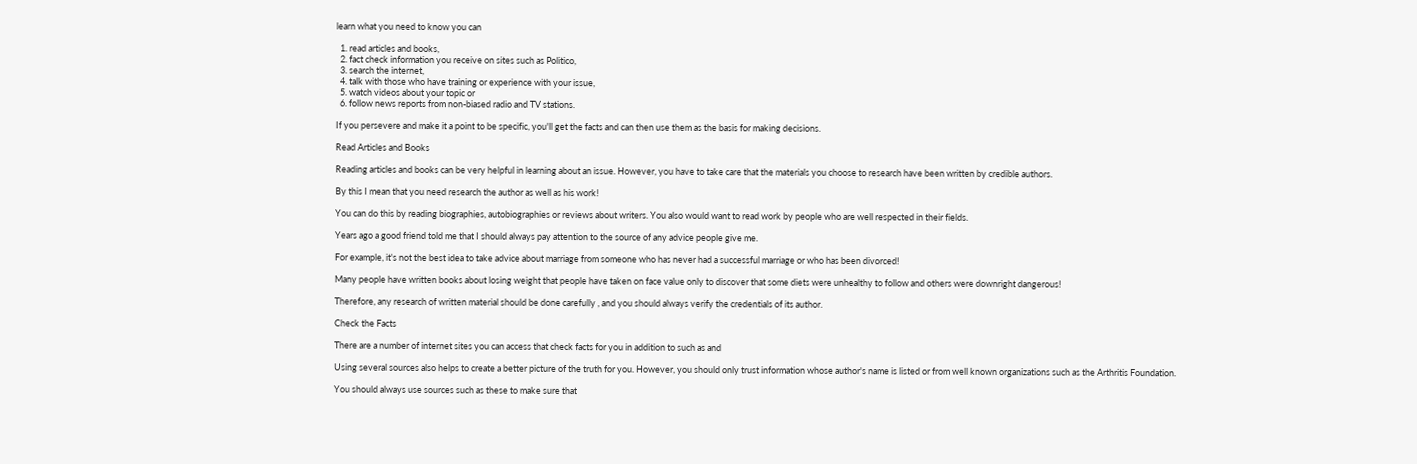learn what you need to know you can

  1. read articles and books,
  2. fact check information you receive on sites such as Politico,
  3. search the internet,
  4. talk with those who have training or experience with your issue,
  5. watch videos about your topic or
  6. follow news reports from non-biased radio and TV stations.

If you persevere and make it a point to be specific, you'll get the facts and can then use them as the basis for making decisions.

Read Articles and Books

Reading articles and books can be very helpful in learning about an issue. However, you have to take care that the materials you choose to research have been written by credible authors.

By this I mean that you need research the author as well as his work!

You can do this by reading biographies, autobiographies or reviews about writers. You also would want to read work by people who are well respected in their fields.

Years ago a good friend told me that I should always pay attention to the source of any advice people give me.

For example, it's not the best idea to take advice about marriage from someone who has never had a successful marriage or who has been divorced!

Many people have written books about losing weight that people have taken on face value only to discover that some diets were unhealthy to follow and others were downright dangerous!

Therefore, any research of written material should be done carefully , and you should always verify the credentials of its author.

Check the Facts

There are a number of internet sites you can access that check facts for you in addition to such as and

Using several sources also helps to create a better picture of the truth for you. However, you should only trust information whose author's name is listed or from well known organizations such as the Arthritis Foundation.

You should always use sources such as these to make sure that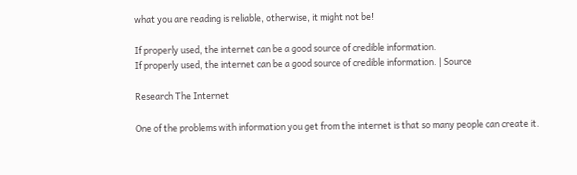what you are reading is reliable, otherwise, it might not be!

If properly used, the internet can be a good source of credible information.
If properly used, the internet can be a good source of credible information. | Source

Research The Internet

One of the problems with information you get from the internet is that so many people can create it.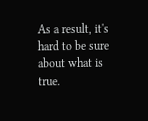As a result, it's hard to be sure about what is true.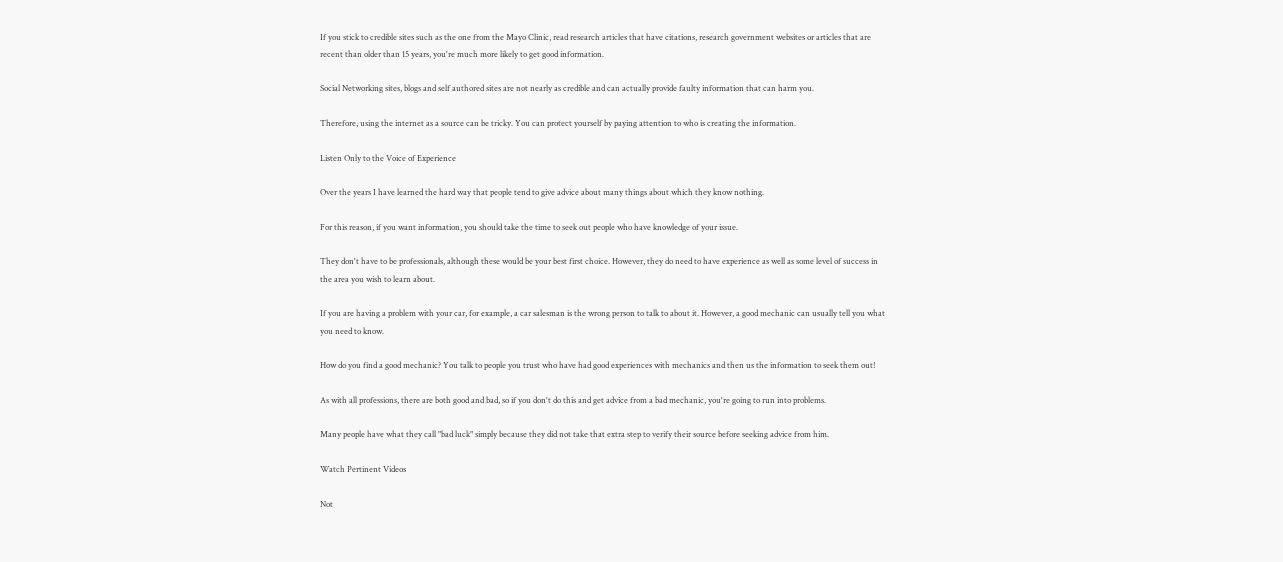If you stick to credible sites such as the one from the Mayo Clinic, read research articles that have citations, research government websites or articles that are recent than older than 15 years, you're much more likely to get good information.

Social Networking sites, blogs and self authored sites are not nearly as credible and can actually provide faulty information that can harm you.

Therefore, using the internet as a source can be tricky. You can protect yourself by paying attention to who is creating the information.

Listen Only to the Voice of Experience

Over the years I have learned the hard way that people tend to give advice about many things about which they know nothing.

For this reason, if you want information, you should take the time to seek out people who have knowledge of your issue.

They don't have to be professionals, although these would be your best first choice. However, they do need to have experience as well as some level of success in the area you wish to learn about.

If you are having a problem with your car, for example, a car salesman is the wrong person to talk to about it. However, a good mechanic can usually tell you what you need to know.

How do you find a good mechanic? You talk to people you trust who have had good experiences with mechanics and then us the information to seek them out!

As with all professions, there are both good and bad, so if you don't do this and get advice from a bad mechanic, you're going to run into problems.

Many people have what they call "bad luck" simply because they did not take that extra step to verify their source before seeking advice from him.

Watch Pertinent Videos

Not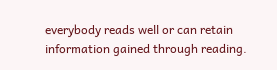everybody reads well or can retain information gained through reading.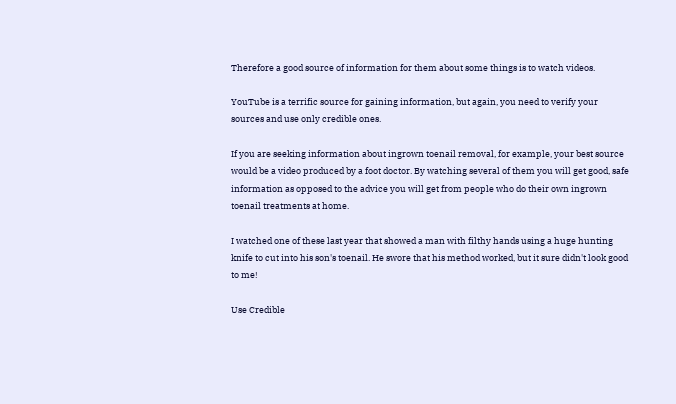Therefore a good source of information for them about some things is to watch videos.

YouTube is a terrific source for gaining information, but again, you need to verify your sources and use only credible ones.

If you are seeking information about ingrown toenail removal, for example, your best source would be a video produced by a foot doctor. By watching several of them you will get good, safe information as opposed to the advice you will get from people who do their own ingrown toenail treatments at home.

I watched one of these last year that showed a man with filthy hands using a huge hunting knife to cut into his son's toenail. He swore that his method worked, but it sure didn't look good to me!

Use Credible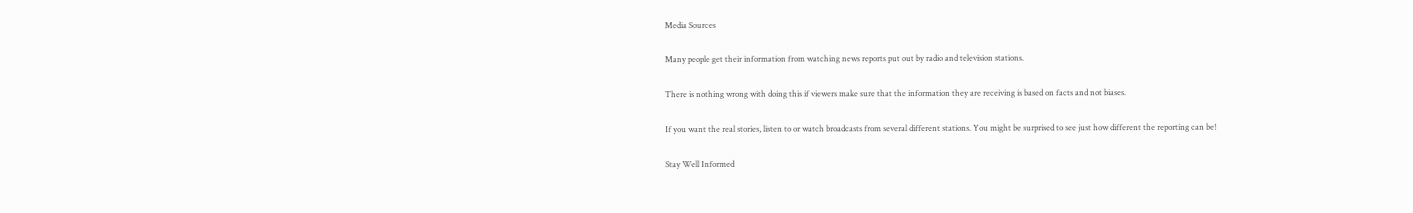Media Sources

Many people get their information from watching news reports put out by radio and television stations.

There is nothing wrong with doing this if viewers make sure that the information they are receiving is based on facts and not biases.

If you want the real stories, listen to or watch broadcasts from several different stations. You might be surprised to see just how different the reporting can be!

Stay Well Informed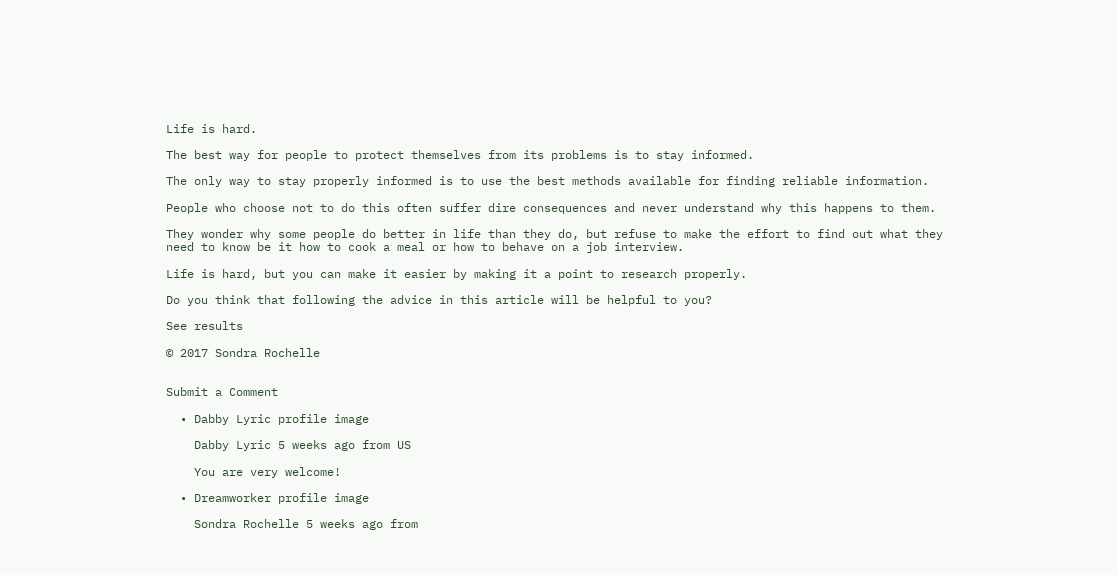Life is hard.

The best way for people to protect themselves from its problems is to stay informed.

The only way to stay properly informed is to use the best methods available for finding reliable information.

People who choose not to do this often suffer dire consequences and never understand why this happens to them.

They wonder why some people do better in life than they do, but refuse to make the effort to find out what they need to know be it how to cook a meal or how to behave on a job interview.

Life is hard, but you can make it easier by making it a point to research properly.

Do you think that following the advice in this article will be helpful to you?

See results

© 2017 Sondra Rochelle


Submit a Comment

  • Dabby Lyric profile image

    Dabby Lyric 5 weeks ago from US

    You are very welcome!

  • Dreamworker profile image

    Sondra Rochelle 5 weeks ago from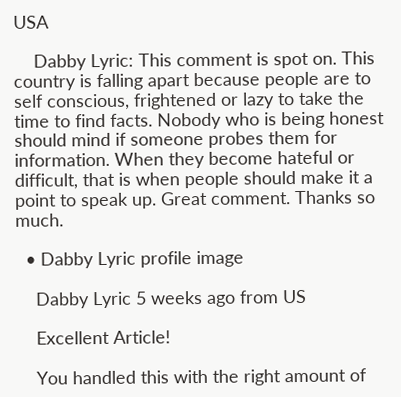USA

    Dabby Lyric: This comment is spot on. This country is falling apart because people are to self conscious, frightened or lazy to take the time to find facts. Nobody who is being honest should mind if someone probes them for information. When they become hateful or difficult, that is when people should make it a point to speak up. Great comment. Thanks so much.

  • Dabby Lyric profile image

    Dabby Lyric 5 weeks ago from US

    Excellent Article!

    You handled this with the right amount of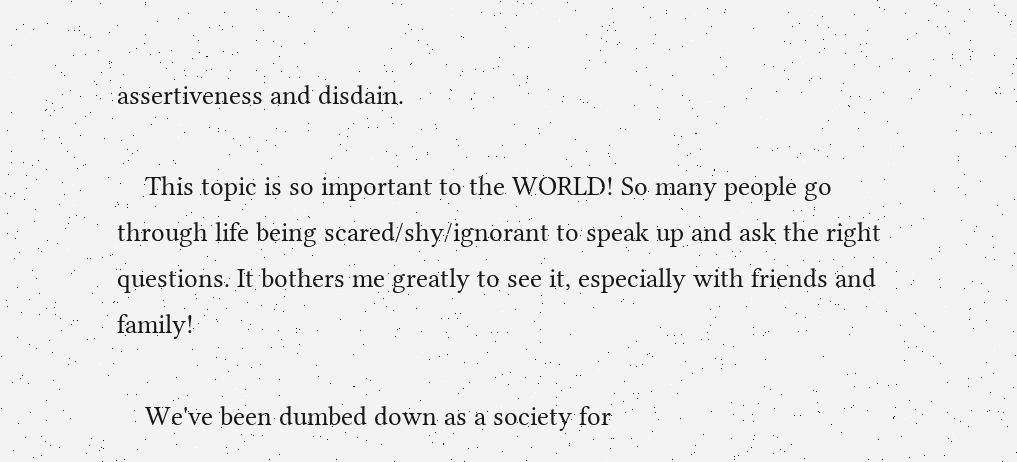assertiveness and disdain.

    This topic is so important to the WORLD! So many people go through life being scared/shy/ignorant to speak up and ask the right questions. It bothers me greatly to see it, especially with friends and family!

    We've been dumbed down as a society for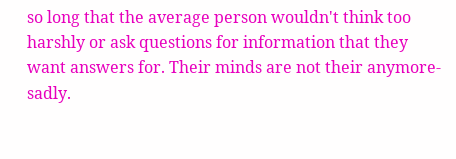so long that the average person wouldn't think too harshly or ask questions for information that they want answers for. Their minds are not their anymore-sadly.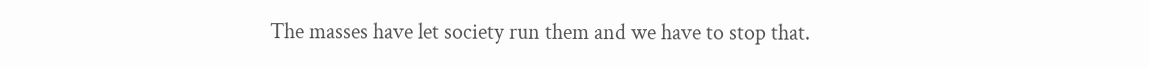The masses have let society run them and we have to stop that.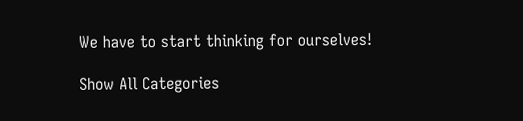We have to start thinking for ourselves!

Show All Categories